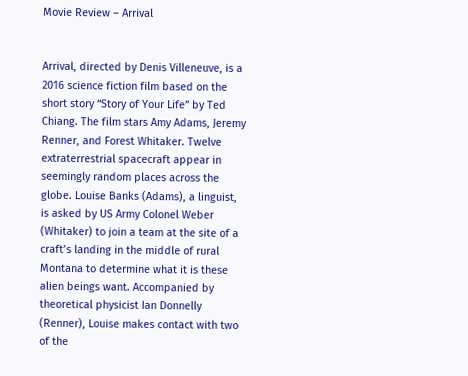Movie Review – Arrival


Arrival, directed by Denis Villeneuve, is a 2016 science fiction film based on the short story “Story of Your Life” by Ted Chiang. The film stars Amy Adams, Jeremy Renner, and Forest Whitaker. Twelve extraterrestrial spacecraft appear in seemingly random places across the globe. Louise Banks (Adams), a linguist, is asked by US Army Colonel Weber (Whitaker) to join a team at the site of a craft’s landing in the middle of rural Montana to determine what it is these alien beings want. Accompanied by theoretical physicist Ian Donnelly (Renner), Louise makes contact with two of the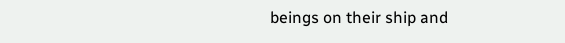beings on their ship and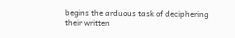begins the arduous task of deciphering their written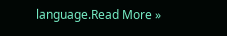language.Read More »